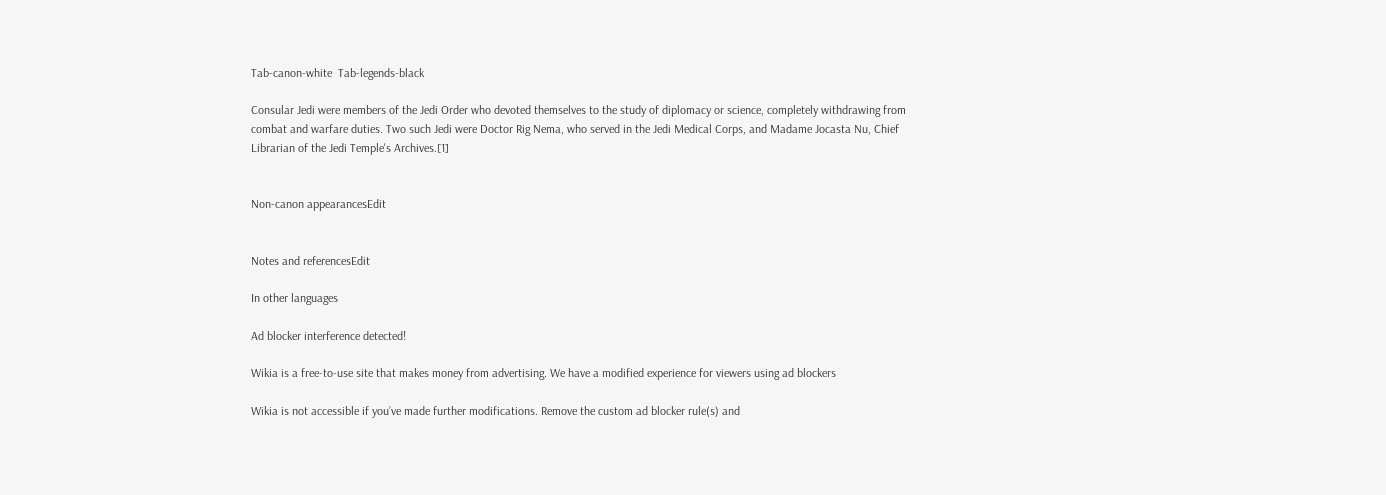Tab-canon-white  Tab-legends-black

Consular Jedi were members of the Jedi Order who devoted themselves to the study of diplomacy or science, completely withdrawing from combat and warfare duties. Two such Jedi were Doctor Rig Nema, who served in the Jedi Medical Corps, and Madame Jocasta Nu, Chief Librarian of the Jedi Temple's Archives.[1]


Non-canon appearancesEdit


Notes and referencesEdit

In other languages

Ad blocker interference detected!

Wikia is a free-to-use site that makes money from advertising. We have a modified experience for viewers using ad blockers

Wikia is not accessible if you’ve made further modifications. Remove the custom ad blocker rule(s) and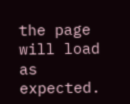the page will load as expected.